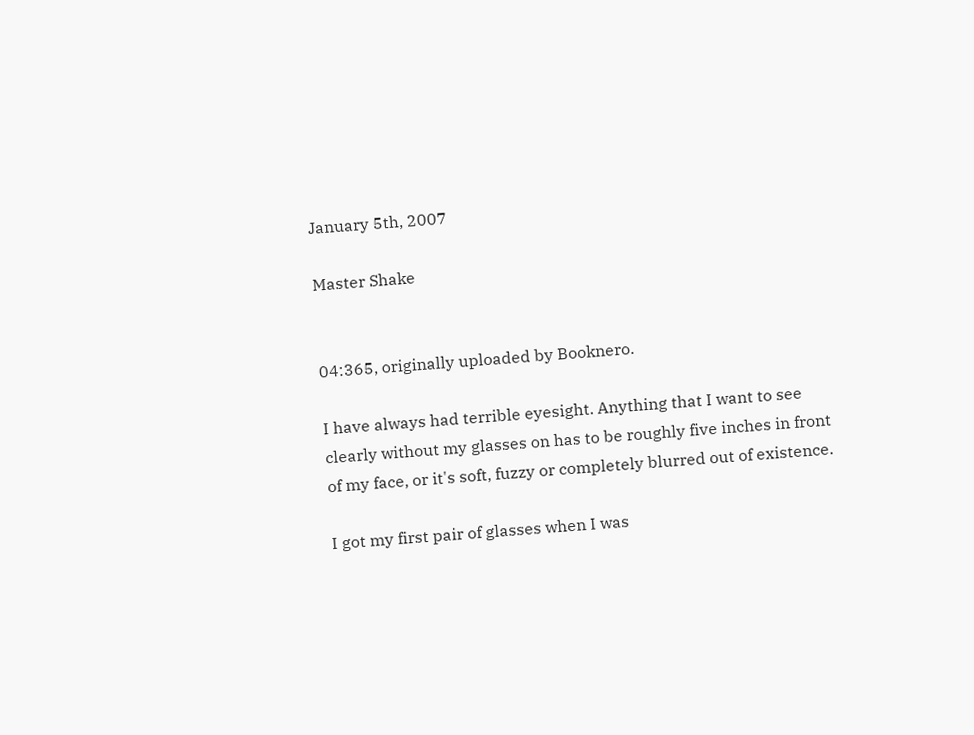January 5th, 2007

Master Shake


04:365, originally uploaded by Booknero.

I have always had terrible eyesight. Anything that I want to see clearly without my glasses on has to be roughly five inches in front of my face, or it's soft, fuzzy or completely blurred out of existence.

I got my first pair of glasses when I was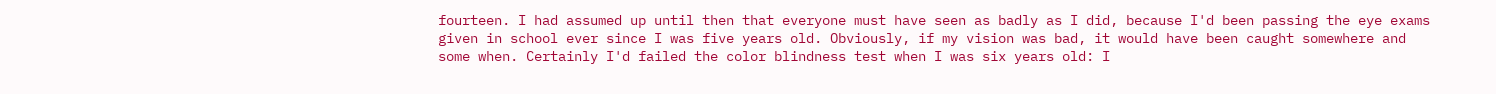fourteen. I had assumed up until then that everyone must have seen as badly as I did, because I'd been passing the eye exams given in school ever since I was five years old. Obviously, if my vision was bad, it would have been caught somewhere and some when. Certainly I'd failed the color blindness test when I was six years old: I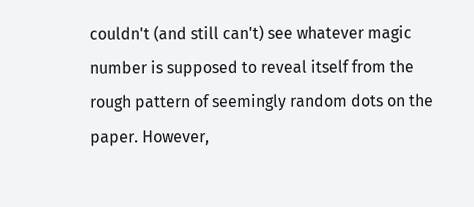couldn't (and still can't) see whatever magic number is supposed to reveal itself from the rough pattern of seemingly random dots on the paper. However,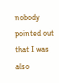nobody pointed out that I was also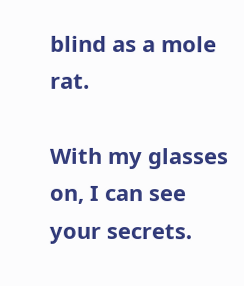blind as a mole rat.

With my glasses on, I can see your secrets.